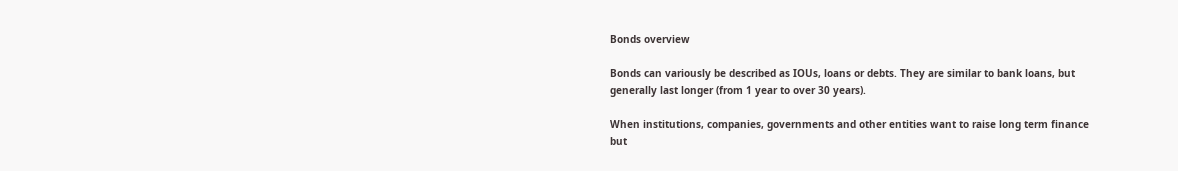Bonds overview

Bonds can variously be described as IOUs, loans or debts. They are similar to bank loans, but generally last longer (from 1 year to over 30 years).

When institutions, companies, governments and other entities want to raise long term finance but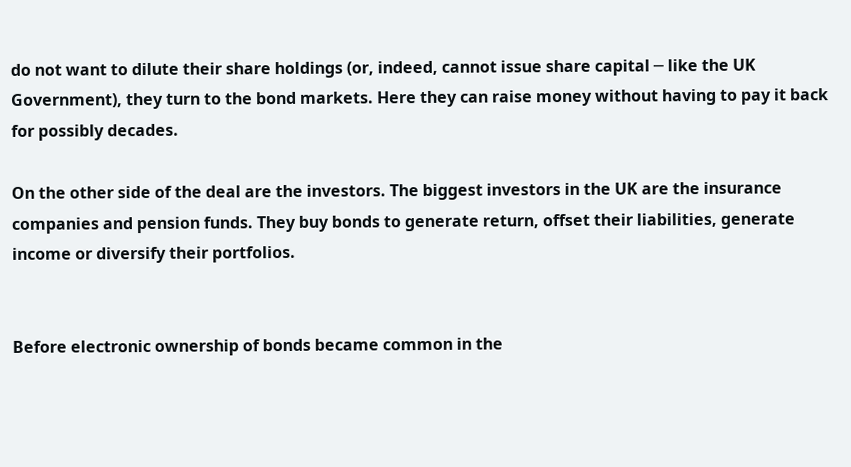do not want to dilute their share holdings (or, indeed, cannot issue share capital ─ like the UK Government), they turn to the bond markets. Here they can raise money without having to pay it back for possibly decades.

On the other side of the deal are the investors. The biggest investors in the UK are the insurance companies and pension funds. They buy bonds to generate return, offset their liabilities, generate income or diversify their portfolios.


Before electronic ownership of bonds became common in the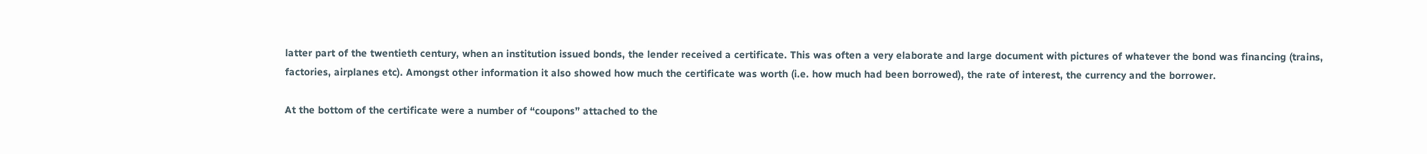latter part of the twentieth century, when an institution issued bonds, the lender received a certificate. This was often a very elaborate and large document with pictures of whatever the bond was financing (trains, factories, airplanes etc). Amongst other information it also showed how much the certificate was worth (i.e. how much had been borrowed), the rate of interest, the currency and the borrower.

At the bottom of the certificate were a number of “coupons” attached to the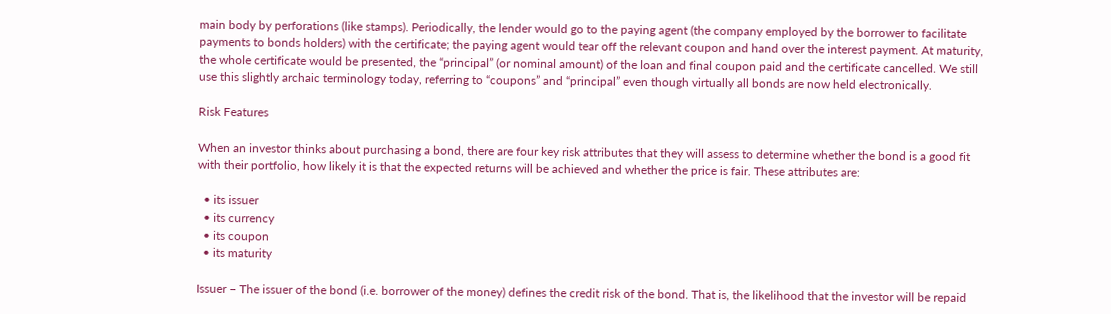main body by perforations (like stamps). Periodically, the lender would go to the paying agent (the company employed by the borrower to facilitate payments to bonds holders) with the certificate; the paying agent would tear off the relevant coupon and hand over the interest payment. At maturity, the whole certificate would be presented, the “principal” (or nominal amount) of the loan and final coupon paid and the certificate cancelled. We still use this slightly archaic terminology today, referring to “coupons” and “principal” even though virtually all bonds are now held electronically.

Risk Features

When an investor thinks about purchasing a bond, there are four key risk attributes that they will assess to determine whether the bond is a good fit with their portfolio, how likely it is that the expected returns will be achieved and whether the price is fair. These attributes are:

  • its issuer
  • its currency
  • its coupon
  • its maturity

Issuer − The issuer of the bond (i.e. borrower of the money) defines the credit risk of the bond. That is, the likelihood that the investor will be repaid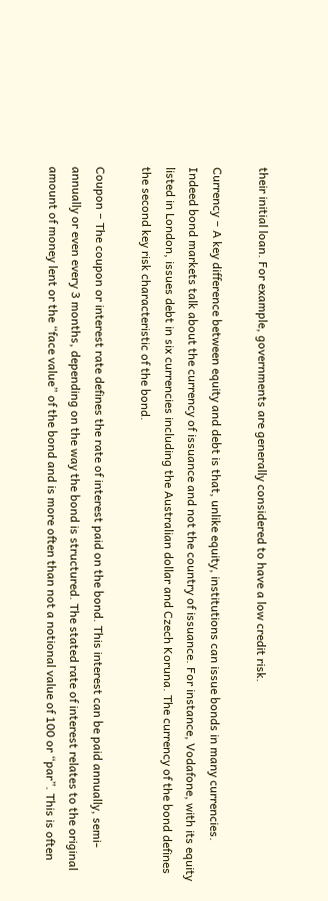their initial loan. For example, governments are generally considered to have a low credit risk.

Currency − A key difference between equity and debt is that, unlike equity, institutions can issue bonds in many currencies. Indeed bond markets talk about the currency of issuance and not the country of issuance. For instance, Vodafone, with its equity listed in London, issues debt in six currencies including the Australian dollar and Czech Koruna. The currency of the bond defines the second key risk characteristic of the bond.

Coupon − The coupon or interest rate defines the rate of interest paid on the bond. This interest can be paid annually, semi‐annually or even every 3 months, depending on the way the bond is structured. The stated rate of interest relates to the original amount of money lent or the “face value” of the bond and is more often than not a notional value of 100 or “par”. This is often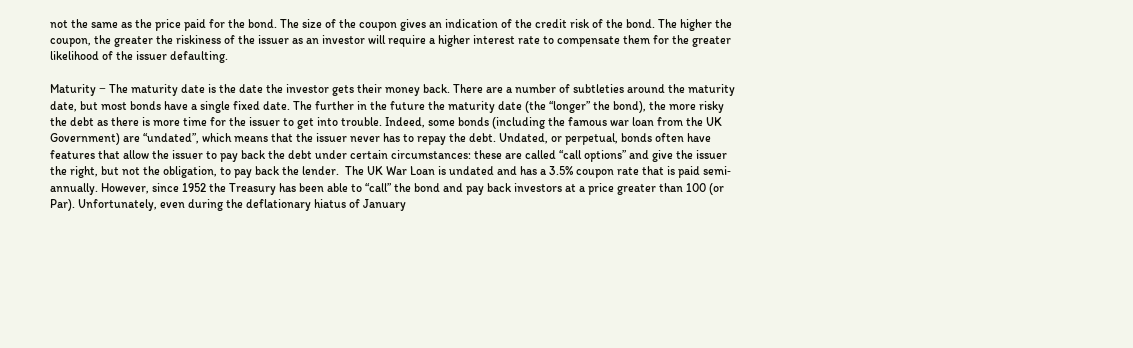not the same as the price paid for the bond. The size of the coupon gives an indication of the credit risk of the bond. The higher the coupon, the greater the riskiness of the issuer as an investor will require a higher interest rate to compensate them for the greater likelihood of the issuer defaulting.

Maturity − The maturity date is the date the investor gets their money back. There are a number of subtleties around the maturity date, but most bonds have a single fixed date. The further in the future the maturity date (the “longer” the bond), the more risky the debt as there is more time for the issuer to get into trouble. Indeed, some bonds (including the famous war loan from the UK Government) are “undated”, which means that the issuer never has to repay the debt. Undated, or perpetual, bonds often have features that allow the issuer to pay back the debt under certain circumstances: these are called “call options” and give the issuer the right, but not the obligation, to pay back the lender.  The UK War Loan is undated and has a 3.5% coupon rate that is paid semi‐annually. However, since 1952 the Treasury has been able to “call” the bond and pay back investors at a price greater than 100 (or Par). Unfortunately, even during the deflationary hiatus of January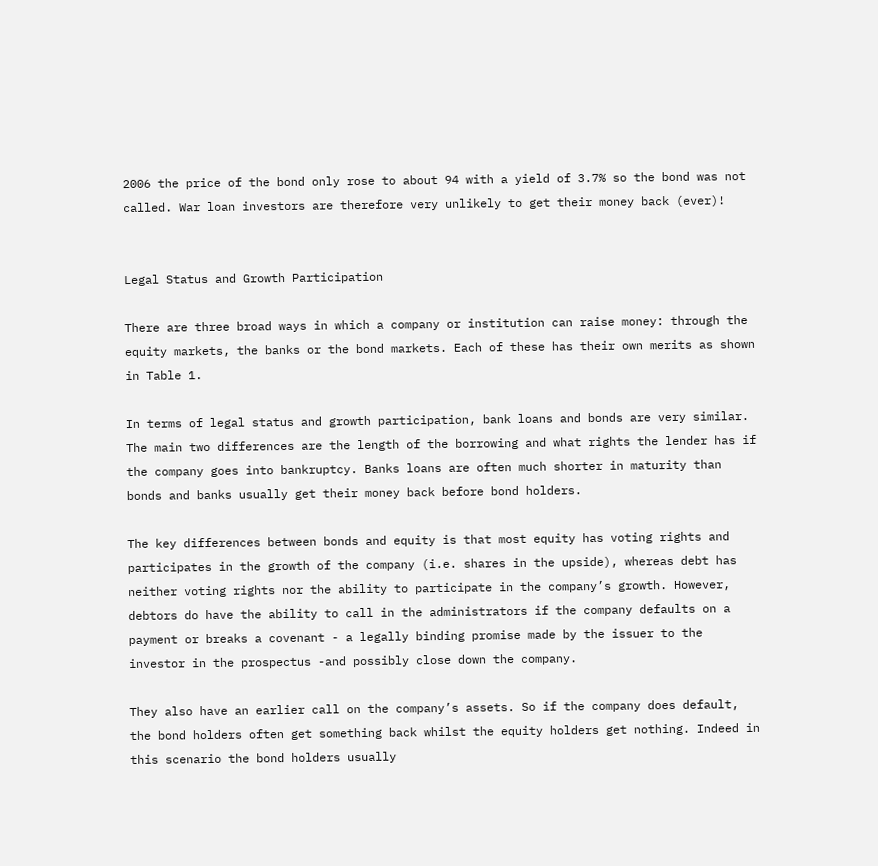2006 the price of the bond only rose to about 94 with a yield of 3.7% so the bond was not called. War loan investors are therefore very unlikely to get their money back (ever)!


Legal Status and Growth Participation

There are three broad ways in which a company or institution can raise money: through the equity markets, the banks or the bond markets. Each of these has their own merits as shown in Table 1.

In terms of legal status and growth participation, bank loans and bonds are very similar. The main two differences are the length of the borrowing and what rights the lender has if the company goes into bankruptcy. Banks loans are often much shorter in maturity than bonds and banks usually get their money back before bond holders.

The key differences between bonds and equity is that most equity has voting rights and participates in the growth of the company (i.e. shares in the upside), whereas debt has neither voting rights nor the ability to participate in the company’s growth. However, debtors do have the ability to call in the administrators if the company defaults on a payment or breaks a covenant - a legally binding promise made by the issuer to the investor in the prospectus -and possibly close down the company.

They also have an earlier call on the company’s assets. So if the company does default, the bond holders often get something back whilst the equity holders get nothing. Indeed in this scenario the bond holders usually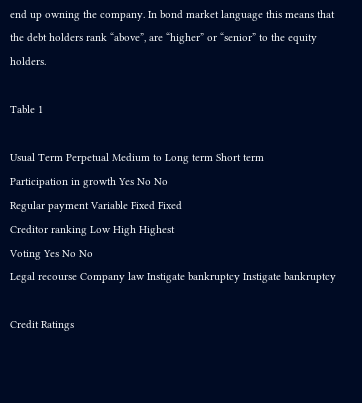end up owning the company. In bond market language this means that the debt holders rank “above”, are “higher” or “senior” to the equity holders.

Table 1

Usual Term Perpetual Medium to Long term Short term
Participation in growth Yes No No
Regular payment Variable Fixed Fixed
Creditor ranking Low High Highest
Voting Yes No No
Legal recourse Company law Instigate bankruptcy Instigate bankruptcy

Credit Ratings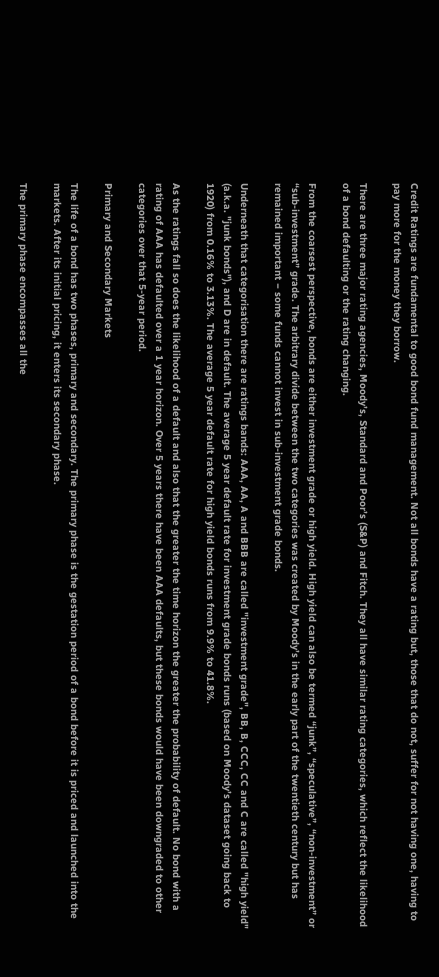Credit Ratings are fundamental to good bond fund management. Not all bonds have a rating but, those that do not, suffer for not having one, having to pay more for the money they borrow.

There are three major rating agencies, Moody’s, Standard and Poor’s (S&P) and Fitch. They all have similar rating categories, which reflect the likelihood of a bond defaulting or the rating changing.

From the coarsest perspective, bonds are either investment grade or high yield. High yield can also be termed “junk”, “speculative”, “non‐investment” or “sub‐investment” grade. The arbitrary divide between the two categories was created by Moody’s in the early part of the twentieth century but has remained important − some funds cannot invest in sub‐investment grade bonds.

Underneath that categorisation there are ratings bands: AAA, AA, A and BBB are called "investment grade", BB, B, CCC, CC and C are called "high yield" (a.k.a. "junk bonds"), and D are in default. The average 5 year default rate for investment grade bonds runs (based on Moody’s dataset going back to 1920) from 0.16% to 3.13%. The average 5 year default rate for high yield bonds runs from 9.9% to 41.8%.

As the ratings fall so does the likelihood of a default and also that the greater the time horizon the greater the probability of default. No bond with a rating of AAA has defaulted over a 1 year horizon. Over 5 years there have been AAA defaults, but these bonds would have been downgraded to other categories over that 5‐year period.

Primary and Secondary Markets

The life of a bond has two phases, primary and secondary. The primary phase is the gestation period of a bond before it is priced and launched into the markets. After its initial pricing, it enters its secondary phase.

The primary phase encompasses all the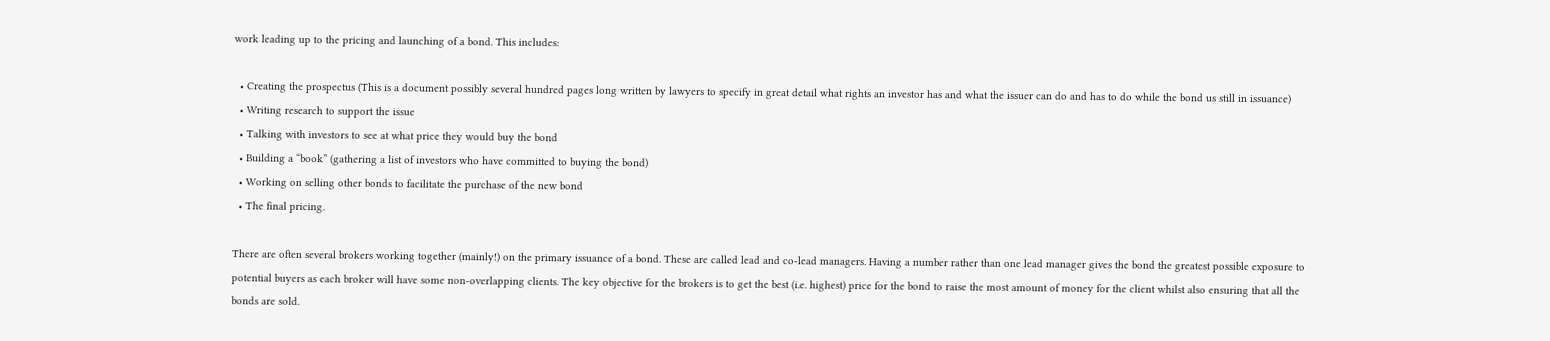work leading up to the pricing and launching of a bond. This includes:

  • Creating the prospectus (This is a document possibly several hundred pages long written by lawyers to specify in great detail what rights an investor has and what the issuer can do and has to do while the bond us still in issuance)
  • Writing research to support the issue
  • Talking with investors to see at what price they would buy the bond
  • Building a “book” (gathering a list of investors who have committed to buying the bond)
  • Working on selling other bonds to facilitate the purchase of the new bond
  • The final pricing.

There are often several brokers working together (mainly!) on the primary issuance of a bond. These are called lead and co‐lead managers. Having a number rather than one lead manager gives the bond the greatest possible exposure to potential buyers as each broker will have some non‐overlapping clients. The key objective for the brokers is to get the best (i.e. highest) price for the bond to raise the most amount of money for the client whilst also ensuring that all the bonds are sold.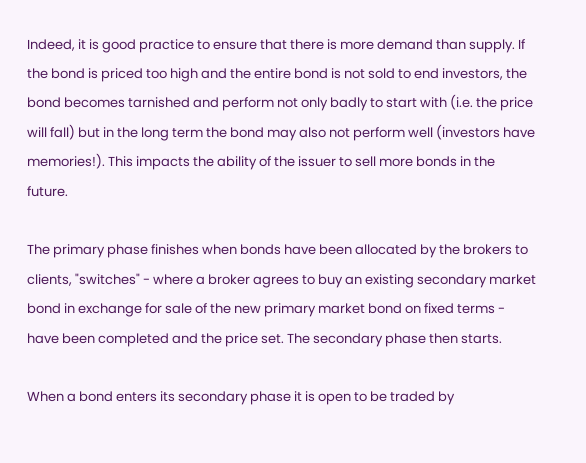Indeed, it is good practice to ensure that there is more demand than supply. If the bond is priced too high and the entire bond is not sold to end investors, the bond becomes tarnished and perform not only badly to start with (i.e. the price will fall) but in the long term the bond may also not perform well (investors have memories!). This impacts the ability of the issuer to sell more bonds in the future.

The primary phase finishes when bonds have been allocated by the brokers to clients, "switches" - where a broker agrees to buy an existing secondary market bond in exchange for sale of the new primary market bond on fixed terms - have been completed and the price set. The secondary phase then starts.

When a bond enters its secondary phase it is open to be traded by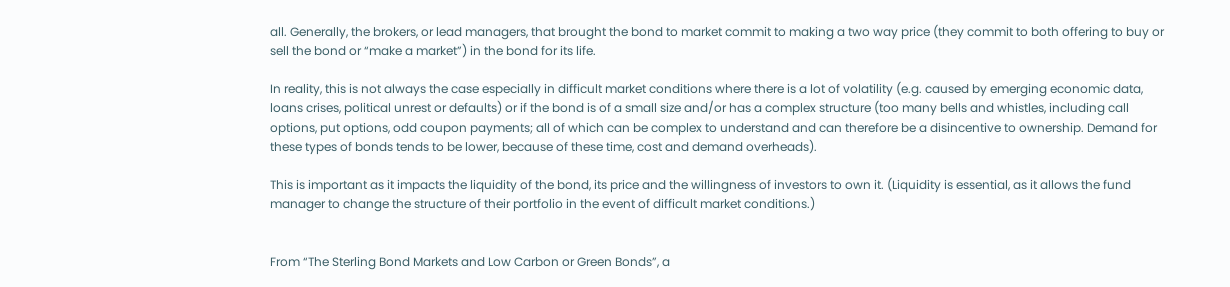all. Generally, the brokers, or lead managers, that brought the bond to market commit to making a two way price (they commit to both offering to buy or sell the bond or “make a market”) in the bond for its life.

In reality, this is not always the case especially in difficult market conditions where there is a lot of volatility (e.g. caused by emerging economic data, loans crises, political unrest or defaults) or if the bond is of a small size and/or has a complex structure (too many bells and whistles, including call options, put options, odd coupon payments; all of which can be complex to understand and can therefore be a disincentive to ownership. Demand for these types of bonds tends to be lower, because of these time, cost and demand overheads).

This is important as it impacts the liquidity of the bond, its price and the willingness of investors to own it. (Liquidity is essential, as it allows the fund manager to change the structure of their portfolio in the event of difficult market conditions.)


From “The Sterling Bond Markets and Low Carbon or Green Bonds”, a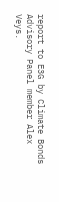report to E3G by Climate Bonds Advisory Panel member Alex Veys.